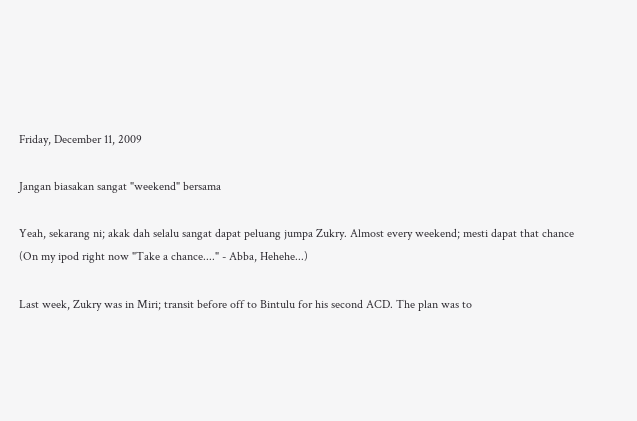Friday, December 11, 2009

Jangan biasakan sangat "weekend" bersama

Yeah, sekarang ni; akak dah selalu sangat dapat peluang jumpa Zukry. Almost every weekend; mesti dapat that chance (On my ipod right now "Take a chance...." - Abba, Hehehe...)

Last week, Zukry was in Miri; transit before off to Bintulu for his second ACD. The plan was to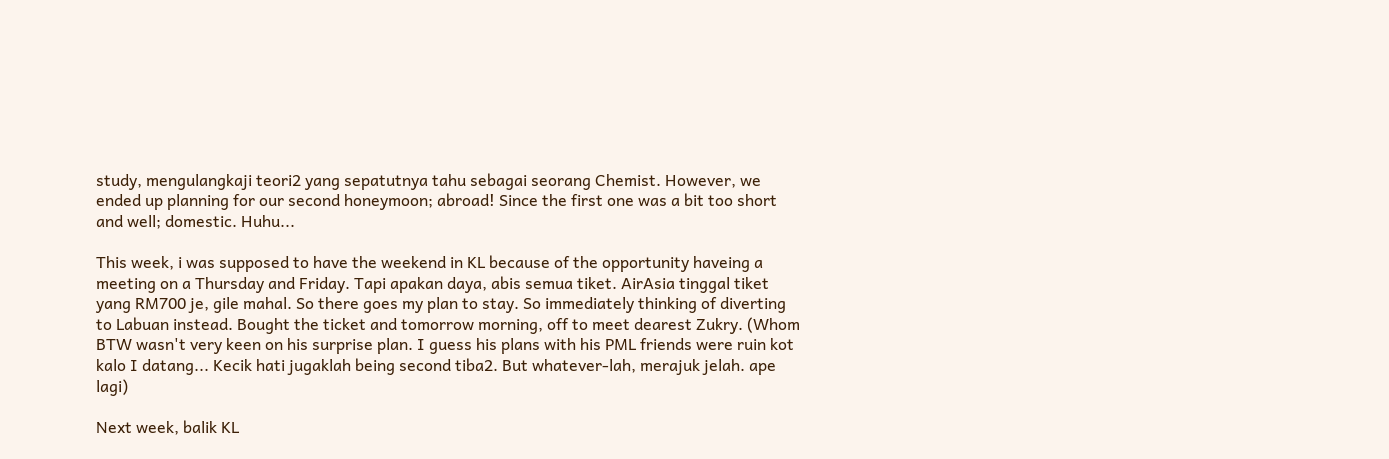study, mengulangkaji teori2 yang sepatutnya tahu sebagai seorang Chemist. However, we ended up planning for our second honeymoon; abroad! Since the first one was a bit too short and well; domestic. Huhu...

This week, i was supposed to have the weekend in KL because of the opportunity haveing a meeting on a Thursday and Friday. Tapi apakan daya, abis semua tiket. AirAsia tinggal tiket yang RM700 je, gile mahal. So there goes my plan to stay. So immediately thinking of diverting to Labuan instead. Bought the ticket and tomorrow morning, off to meet dearest Zukry. (Whom BTW wasn't very keen on his surprise plan. I guess his plans with his PML friends were ruin kot kalo I datang... Kecik hati jugaklah being second tiba2. But whatever-lah, merajuk jelah. ape lagi)

Next week, balik KL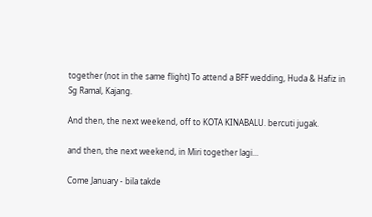together (not in the same flight) To attend a BFF wedding, Huda & Hafiz in Sg Ramal, Kajang.

And then, the next weekend, off to KOTA KINABALU. bercuti jugak.

and then, the next weekend, in Miri together lagi...

Come January - bila takde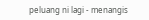peluang ni lagi - menangis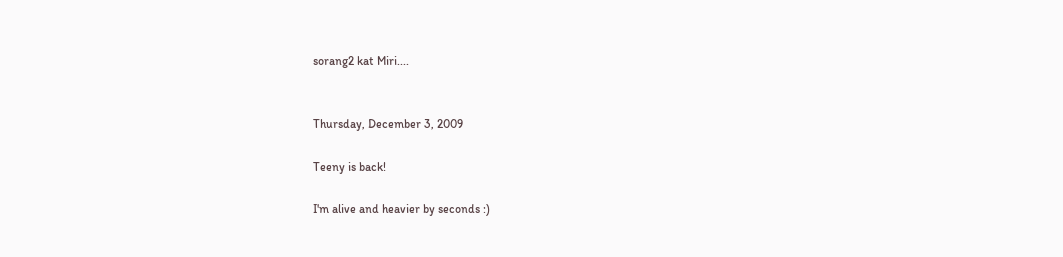sorang2 kat Miri....


Thursday, December 3, 2009

Teeny is back!

I'm alive and heavier by seconds :)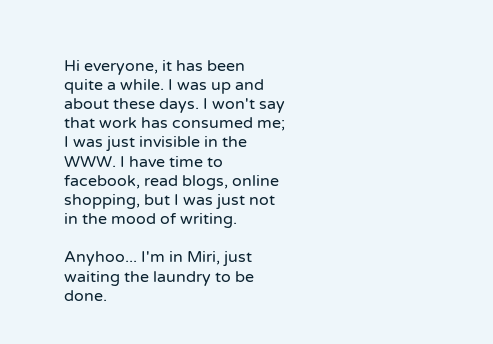Hi everyone, it has been quite a while. I was up and about these days. I won't say that work has consumed me; I was just invisible in the WWW. I have time to facebook, read blogs, online shopping, but I was just not in the mood of writing.

Anyhoo... I'm in Miri, just waiting the laundry to be done.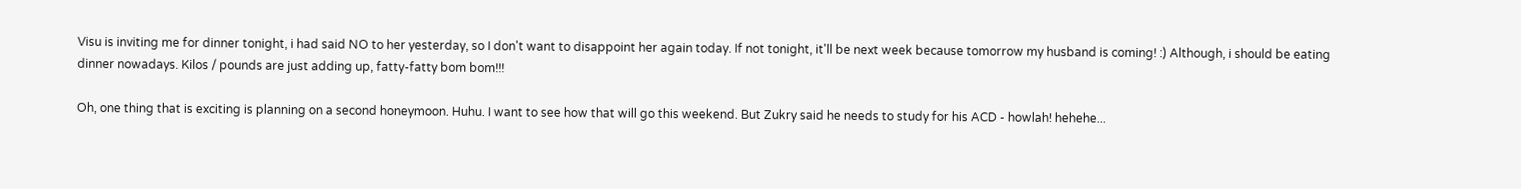Visu is inviting me for dinner tonight, i had said NO to her yesterday, so I don't want to disappoint her again today. If not tonight, it'll be next week because tomorrow my husband is coming! :) Although, i should be eating dinner nowadays. Kilos / pounds are just adding up, fatty-fatty bom bom!!!

Oh, one thing that is exciting is planning on a second honeymoon. Huhu. I want to see how that will go this weekend. But Zukry said he needs to study for his ACD - howlah! hehehe...